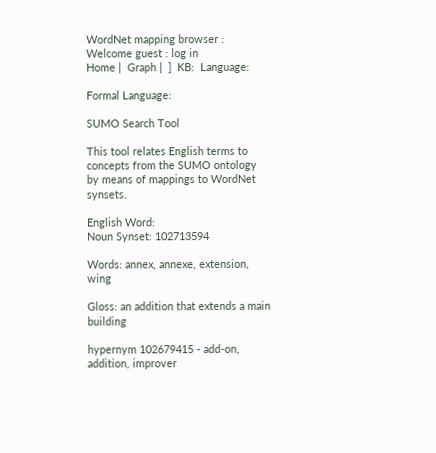WordNet mapping browser : Welcome guest : log in
Home |  Graph |  ]  KB:  Language:

Formal Language:

SUMO Search Tool

This tool relates English terms to concepts from the SUMO ontology by means of mappings to WordNet synsets.

English Word:
Noun Synset: 102713594

Words: annex, annexe, extension, wing

Gloss: an addition that extends a main building

hypernym 102679415 - add-on, addition, improver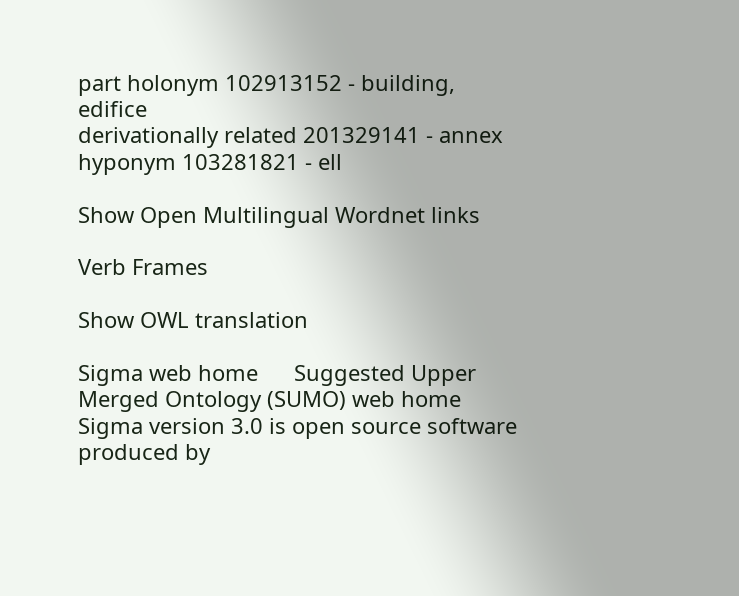part holonym 102913152 - building, edifice
derivationally related 201329141 - annex
hyponym 103281821 - ell

Show Open Multilingual Wordnet links

Verb Frames

Show OWL translation

Sigma web home      Suggested Upper Merged Ontology (SUMO) web home
Sigma version 3.0 is open source software produced by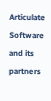Articulate Software and its partners